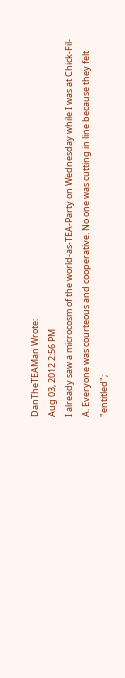DanTheTEAMan Wrote:
Aug 03, 2012 2:56 PM
I already saw a microcosm of the world-as-TEA-Party on Wednesday while I was at Chick-Fil-A. Everyone was courteous and cooperative. No one was cutting in line because they felt "entitled";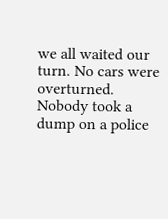we all waited our turn. No cars were overturned. Nobody took a dump on a police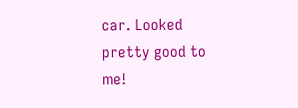car. Looked pretty good to me!